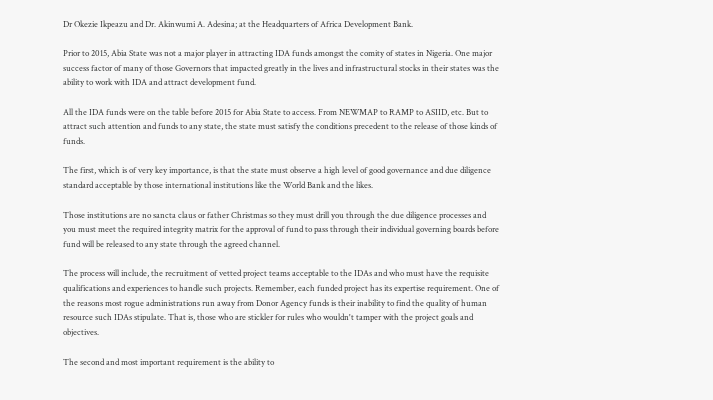Dr Okezie Ikpeazu and Dr. Akinwumi A. Adesina; at the Headquarters of Africa Development Bank.

Prior to 2015, Abia State was not a major player in attracting IDA funds amongst the comity of states in Nigeria. One major success factor of many of those Governors that impacted greatly in the lives and infrastructural stocks in their states was the ability to work with IDA and attract development fund.

All the IDA funds were on the table before 2015 for Abia State to access. From NEWMAP to RAMP to ASIID, etc. But to attract such attention and funds to any state, the state must satisfy the conditions precedent to the release of those kinds of funds.

The first, which is of very key importance, is that the state must observe a high level of good governance and due diligence standard acceptable by those international institutions like the World Bank and the likes.

Those institutions are no sancta claus or father Christmas so they must drill you through the due diligence processes and you must meet the required integrity matrix for the approval of fund to pass through their individual governing boards before fund will be released to any state through the agreed channel.

The process will include, the recruitment of vetted project teams acceptable to the IDAs and who must have the requisite qualifications and experiences to handle such projects. Remember, each funded project has its expertise requirement. One of the reasons most rogue administrations run away from Donor Agency funds is their inability to find the quality of human resource such IDAs stipulate. That is, those who are stickler for rules who wouldn't tamper with the project goals and objectives.

The second and most important requirement is the ability to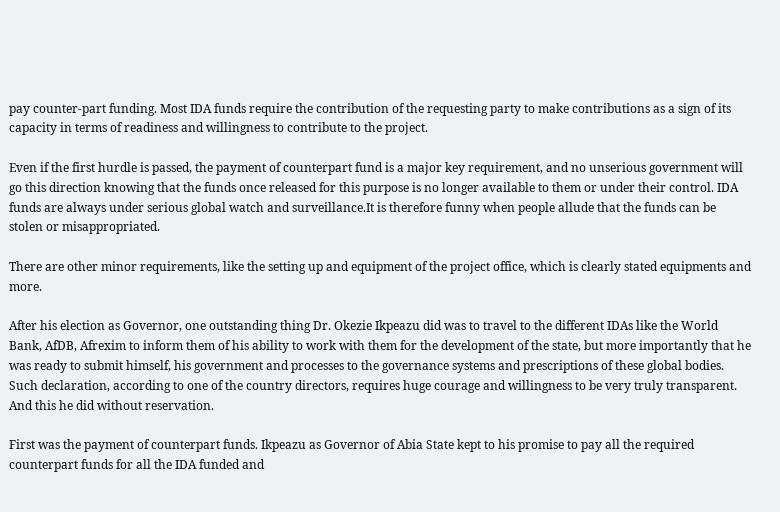pay counter-part funding. Most IDA funds require the contribution of the requesting party to make contributions as a sign of its capacity in terms of readiness and willingness to contribute to the project.

Even if the first hurdle is passed, the payment of counterpart fund is a major key requirement, and no unserious government will go this direction knowing that the funds once released for this purpose is no longer available to them or under their control. IDA funds are always under serious global watch and surveillance.It is therefore funny when people allude that the funds can be stolen or misappropriated.

There are other minor requirements, like the setting up and equipment of the project office, which is clearly stated equipments and more.

After his election as Governor, one outstanding thing Dr. Okezie Ikpeazu did was to travel to the different IDAs like the World Bank, AfDB, Afrexim to inform them of his ability to work with them for the development of the state, but more importantly that he was ready to submit himself, his government and processes to the governance systems and prescriptions of these global bodies. Such declaration, according to one of the country directors, requires huge courage and willingness to be very truly transparent. And this he did without reservation.

First was the payment of counterpart funds. Ikpeazu as Governor of Abia State kept to his promise to pay all the required counterpart funds for all the IDA funded and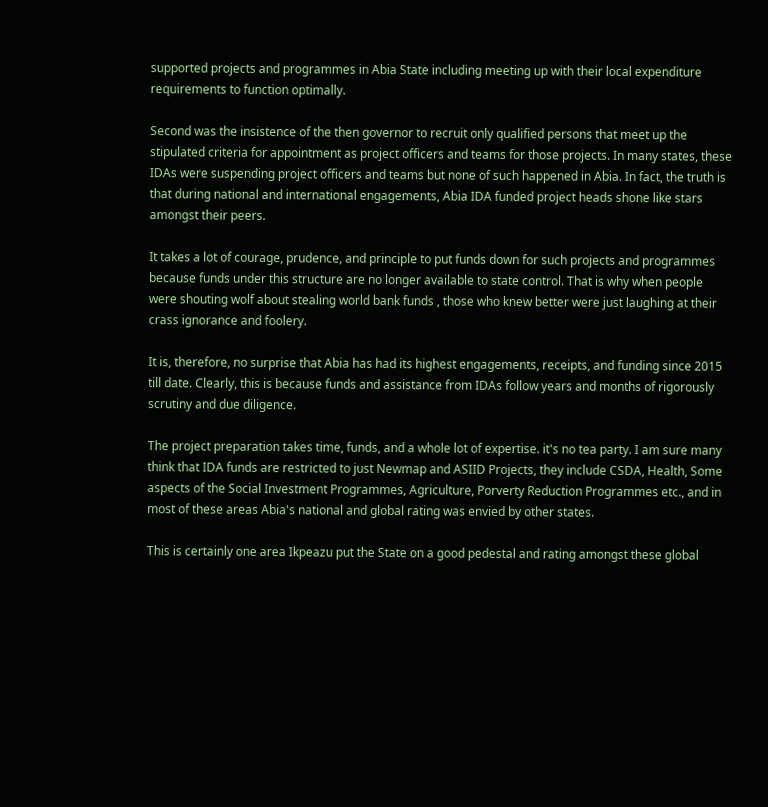supported projects and programmes in Abia State including meeting up with their local expenditure requirements to function optimally.

Second was the insistence of the then governor to recruit only qualified persons that meet up the stipulated criteria for appointment as project officers and teams for those projects. In many states, these IDAs were suspending project officers and teams but none of such happened in Abia. In fact, the truth is that during national and international engagements, Abia IDA funded project heads shone like stars amongst their peers.

It takes a lot of courage, prudence, and principle to put funds down for such projects and programmes because funds under this structure are no longer available to state control. That is why when people were shouting wolf about stealing world bank funds , those who knew better were just laughing at their crass ignorance and foolery.

It is, therefore, no surprise that Abia has had its highest engagements, receipts, and funding since 2015 till date. Clearly, this is because funds and assistance from IDAs follow years and months of rigorously scrutiny and due diligence.

The project preparation takes time, funds, and a whole lot of expertise. it's no tea party. I am sure many think that IDA funds are restricted to just Newmap and ASIID Projects, they include CSDA, Health, Some aspects of the Social Investment Programmes, Agriculture, Porverty Reduction Programmes etc., and in most of these areas Abia's national and global rating was envied by other states.

This is certainly one area Ikpeazu put the State on a good pedestal and rating amongst these global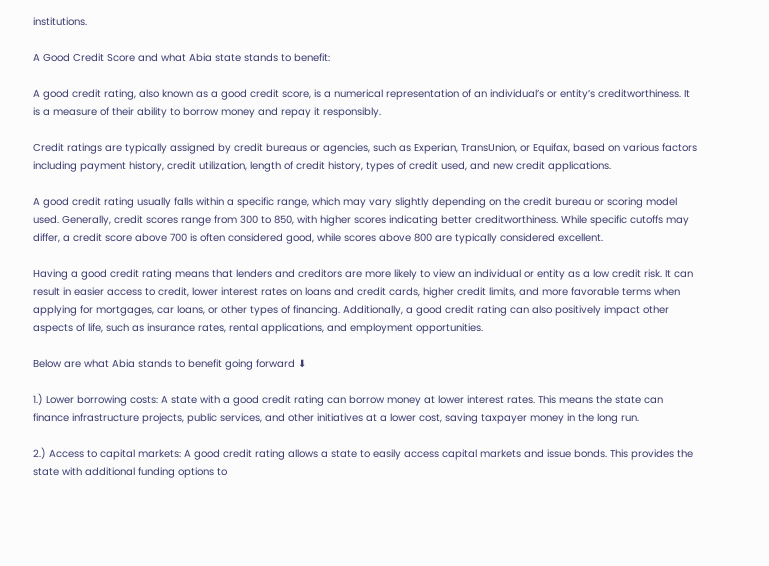institutions.

A Good Credit Score and what Abia state stands to benefit:

A good credit rating, also known as a good credit score, is a numerical representation of an individual’s or entity’s creditworthiness. It is a measure of their ability to borrow money and repay it responsibly.

Credit ratings are typically assigned by credit bureaus or agencies, such as Experian, TransUnion, or Equifax, based on various factors including payment history, credit utilization, length of credit history, types of credit used, and new credit applications.

A good credit rating usually falls within a specific range, which may vary slightly depending on the credit bureau or scoring model used. Generally, credit scores range from 300 to 850, with higher scores indicating better creditworthiness. While specific cutoffs may differ, a credit score above 700 is often considered good, while scores above 800 are typically considered excellent.

Having a good credit rating means that lenders and creditors are more likely to view an individual or entity as a low credit risk. It can result in easier access to credit, lower interest rates on loans and credit cards, higher credit limits, and more favorable terms when applying for mortgages, car loans, or other types of financing. Additionally, a good credit rating can also positively impact other aspects of life, such as insurance rates, rental applications, and employment opportunities.

Below are what Abia stands to benefit going forward ⬇

1.) Lower borrowing costs: A state with a good credit rating can borrow money at lower interest rates. This means the state can finance infrastructure projects, public services, and other initiatives at a lower cost, saving taxpayer money in the long run.

2.) Access to capital markets: A good credit rating allows a state to easily access capital markets and issue bonds. This provides the state with additional funding options to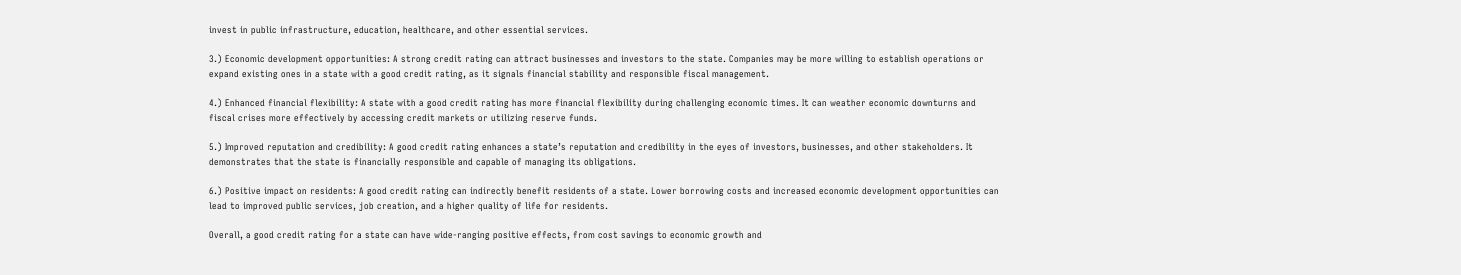invest in public infrastructure, education, healthcare, and other essential services.

3.) Economic development opportunities: A strong credit rating can attract businesses and investors to the state. Companies may be more willing to establish operations or expand existing ones in a state with a good credit rating, as it signals financial stability and responsible fiscal management.

4.) Enhanced financial flexibility: A state with a good credit rating has more financial flexibility during challenging economic times. It can weather economic downturns and fiscal crises more effectively by accessing credit markets or utilizing reserve funds.

5.) Improved reputation and credibility: A good credit rating enhances a state’s reputation and credibility in the eyes of investors, businesses, and other stakeholders. It demonstrates that the state is financially responsible and capable of managing its obligations.

6.) Positive impact on residents: A good credit rating can indirectly benefit residents of a state. Lower borrowing costs and increased economic development opportunities can lead to improved public services, job creation, and a higher quality of life for residents.

Overall, a good credit rating for a state can have wide-ranging positive effects, from cost savings to economic growth and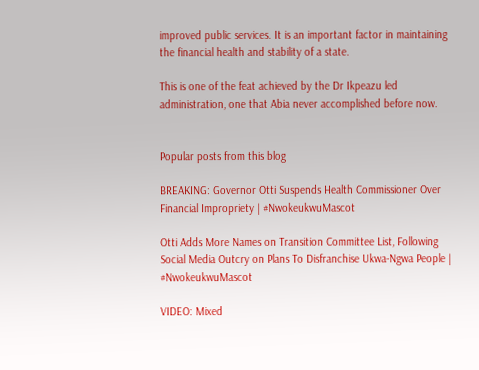improved public services. It is an important factor in maintaining the financial health and stability of a state.

This is one of the feat achieved by the Dr Ikpeazu led administration, one that Abia never accomplished before now.


Popular posts from this blog

BREAKING: Governor Otti Suspends Health Commissioner Over Financial Impropriety | #NwokeukwuMascot

Otti Adds More Names on Transition Committee List, Following Social Media Outcry on Plans To Disfranchise Ukwa-Ngwa People | #NwokeukwuMascot

VIDEO: Mixed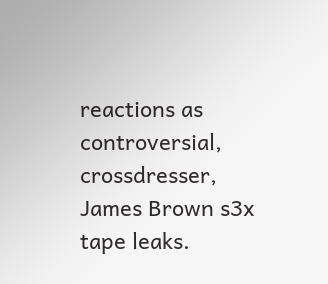reactions as controversial, crossdresser, James Brown s3x tape leaks.